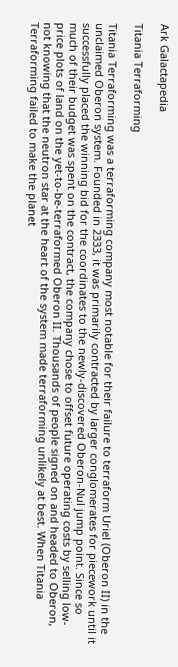Ark Galactapedia

Titania Terraforming

Titania Terraforming was a terraforming company most notable for their failure to terraform Uriel (Oberon II) in the unclaimed Oberon system. Founded in 2333, it was primarily contracted by larger conglomerates for piecework until it successfully placed the winning bid for the coordinates to the newly-discovered Oberon-Nul jump point. Since so much of their budget was spent on the contract, the company chose to offset future operating costs by selling low-price plots of land on the yet-to-be-terraformed Oberon II. Thousands of people signed on and headed to Oberon, not knowing that the neutron star at the heart of the system made terraforming unlikely at best. When Titania Terraforming failed to make the planet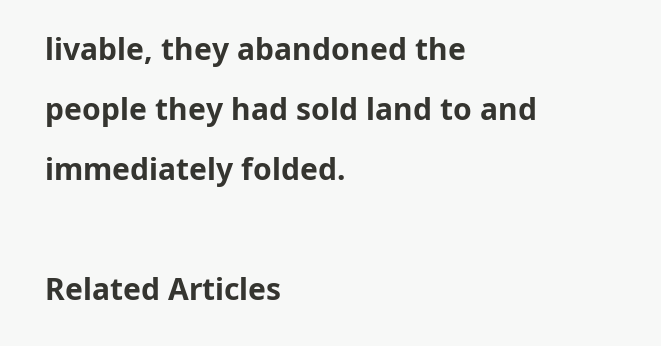livable, they abandoned the people they had sold land to and immediately folded.

Related Articles